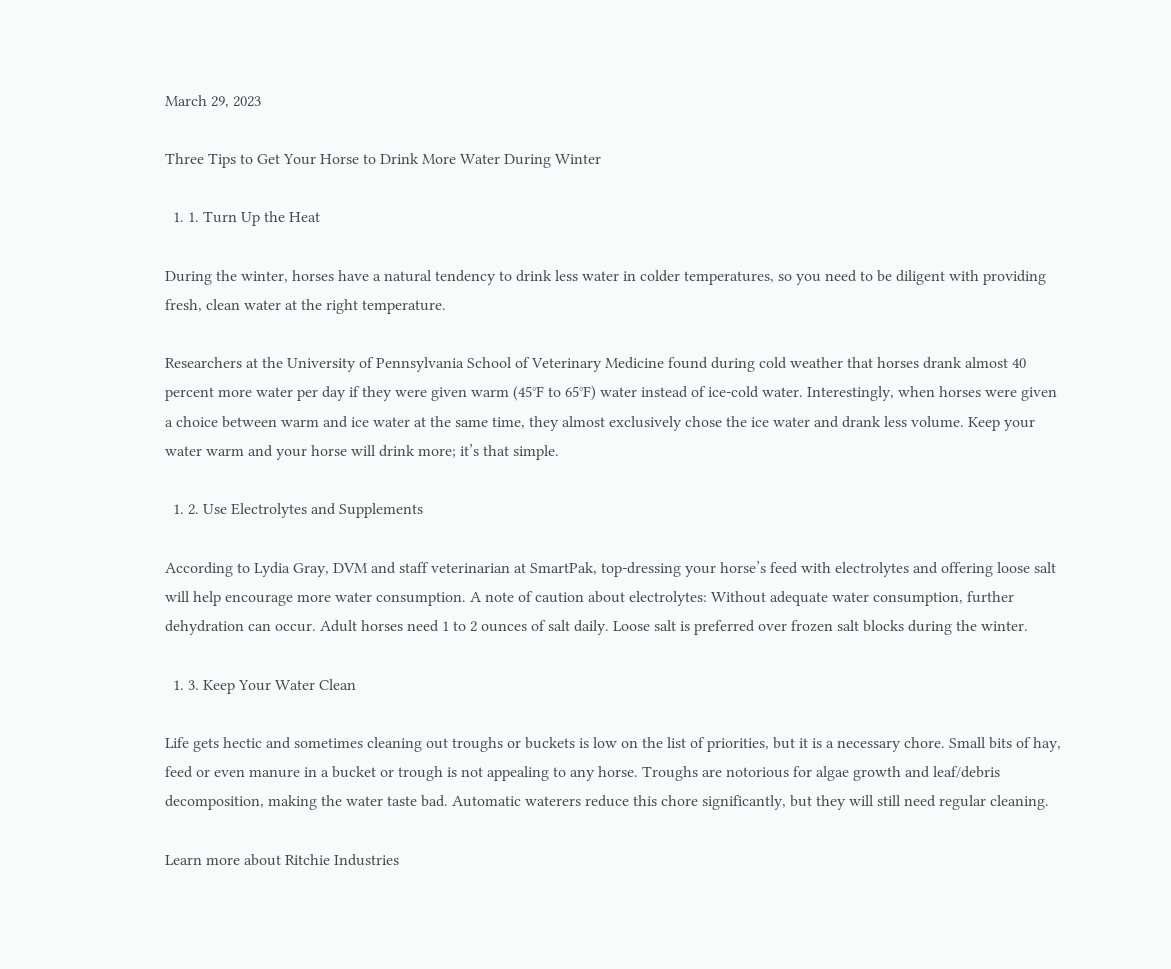March 29, 2023

Three Tips to Get Your Horse to Drink More Water During Winter

  1. 1. Turn Up the Heat

During the winter, horses have a natural tendency to drink less water in colder temperatures, so you need to be diligent with providing fresh, clean water at the right temperature.

Researchers at the University of Pennsylvania School of Veterinary Medicine found during cold weather that horses drank almost 40 percent more water per day if they were given warm (45°F to 65°F) water instead of ice-cold water. Interestingly, when horses were given a choice between warm and ice water at the same time, they almost exclusively chose the ice water and drank less volume. Keep your water warm and your horse will drink more; it’s that simple.

  1. 2. Use Electrolytes and Supplements

According to Lydia Gray, DVM and staff veterinarian at SmartPak, top-dressing your horse’s feed with electrolytes and offering loose salt will help encourage more water consumption. A note of caution about electrolytes: Without adequate water consumption, further dehydration can occur. Adult horses need 1 to 2 ounces of salt daily. Loose salt is preferred over frozen salt blocks during the winter.

  1. 3. Keep Your Water Clean

Life gets hectic and sometimes cleaning out troughs or buckets is low on the list of priorities, but it is a necessary chore. Small bits of hay, feed or even manure in a bucket or trough is not appealing to any horse. Troughs are notorious for algae growth and leaf/debris decomposition, making the water taste bad. Automatic waterers reduce this chore significantly, but they will still need regular cleaning.

Learn more about Ritchie Industries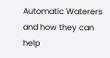Automatic Waterers and how they can help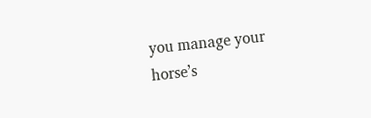you manage your horse’s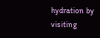hydration by visiting